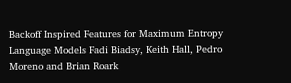Backoff Inspired Features for Maximum Entropy Language Models Fadi Biadsy, Keith Hall, Pedro Moreno and Brian Roark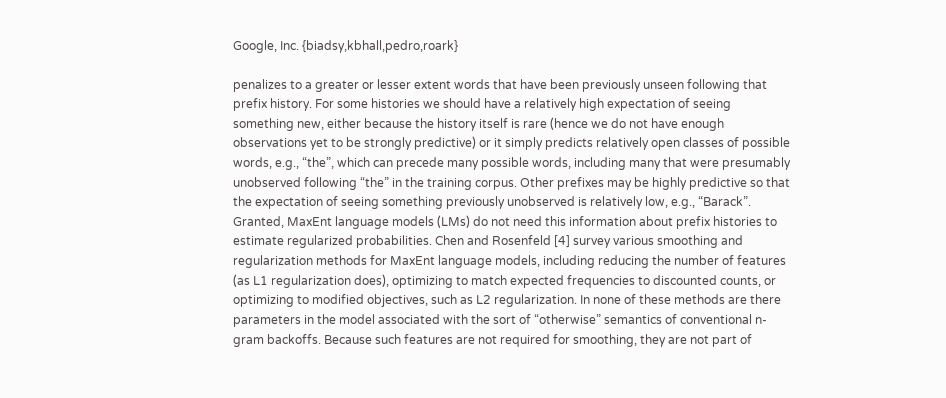Google, Inc. {biadsy,kbhall,pedro,roark}

penalizes to a greater or lesser extent words that have been previously unseen following that prefix history. For some histories we should have a relatively high expectation of seeing something new, either because the history itself is rare (hence we do not have enough observations yet to be strongly predictive) or it simply predicts relatively open classes of possible words, e.g., “the”, which can precede many possible words, including many that were presumably unobserved following “the” in the training corpus. Other prefixes may be highly predictive so that the expectation of seeing something previously unobserved is relatively low, e.g., “Barack”. Granted, MaxEnt language models (LMs) do not need this information about prefix histories to estimate regularized probabilities. Chen and Rosenfeld [4] survey various smoothing and regularization methods for MaxEnt language models, including reducing the number of features (as L1 regularization does), optimizing to match expected frequencies to discounted counts, or optimizing to modified objectives, such as L2 regularization. In none of these methods are there parameters in the model associated with the sort of “otherwise” semantics of conventional n-gram backoffs. Because such features are not required for smoothing, they are not part of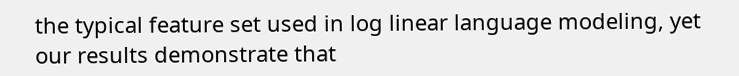the typical feature set used in log linear language modeling, yet our results demonstrate that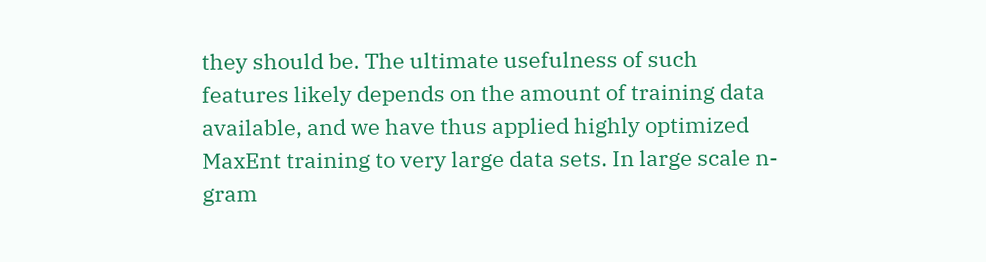they should be. The ultimate usefulness of such features likely depends on the amount of training data available, and we have thus applied highly optimized MaxEnt training to very large data sets. In large scale n-gram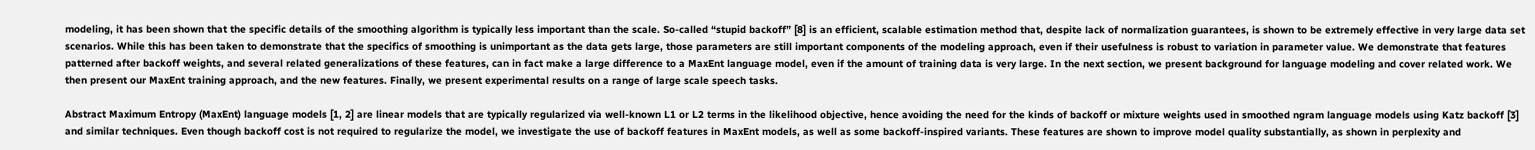modeling, it has been shown that the specific details of the smoothing algorithm is typically less important than the scale. So-called “stupid backoff” [8] is an efficient, scalable estimation method that, despite lack of normalization guarantees, is shown to be extremely effective in very large data set scenarios. While this has been taken to demonstrate that the specifics of smoothing is unimportant as the data gets large, those parameters are still important components of the modeling approach, even if their usefulness is robust to variation in parameter value. We demonstrate that features patterned after backoff weights, and several related generalizations of these features, can in fact make a large difference to a MaxEnt language model, even if the amount of training data is very large. In the next section, we present background for language modeling and cover related work. We then present our MaxEnt training approach, and the new features. Finally, we present experimental results on a range of large scale speech tasks.

Abstract Maximum Entropy (MaxEnt) language models [1, 2] are linear models that are typically regularized via well-known L1 or L2 terms in the likelihood objective, hence avoiding the need for the kinds of backoff or mixture weights used in smoothed ngram language models using Katz backoff [3] and similar techniques. Even though backoff cost is not required to regularize the model, we investigate the use of backoff features in MaxEnt models, as well as some backoff-inspired variants. These features are shown to improve model quality substantially, as shown in perplexity and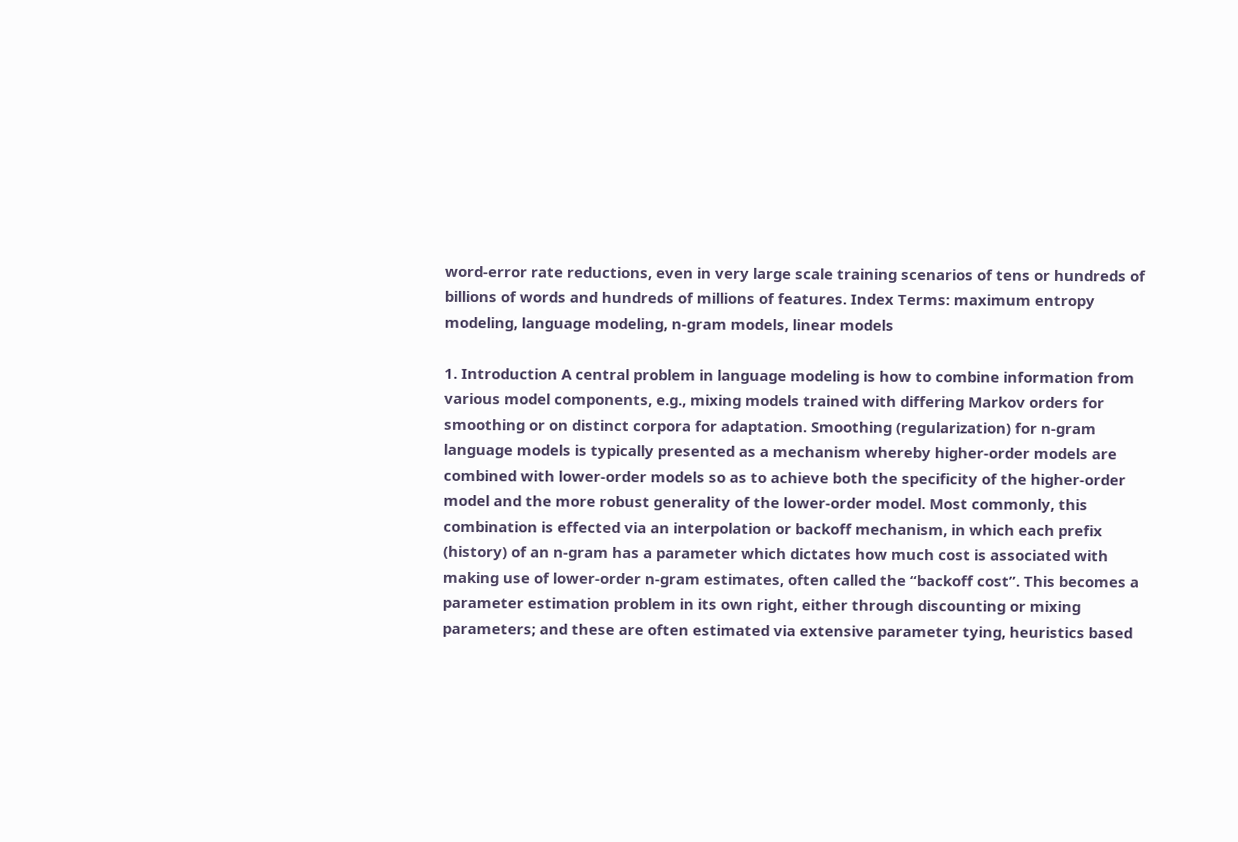word-error rate reductions, even in very large scale training scenarios of tens or hundreds of billions of words and hundreds of millions of features. Index Terms: maximum entropy modeling, language modeling, n-gram models, linear models

1. Introduction A central problem in language modeling is how to combine information from various model components, e.g., mixing models trained with differing Markov orders for smoothing or on distinct corpora for adaptation. Smoothing (regularization) for n-gram language models is typically presented as a mechanism whereby higher-order models are combined with lower-order models so as to achieve both the specificity of the higher-order model and the more robust generality of the lower-order model. Most commonly, this combination is effected via an interpolation or backoff mechanism, in which each prefix (history) of an n-gram has a parameter which dictates how much cost is associated with making use of lower-order n-gram estimates, often called the “backoff cost”. This becomes a parameter estimation problem in its own right, either through discounting or mixing parameters; and these are often estimated via extensive parameter tying, heuristics based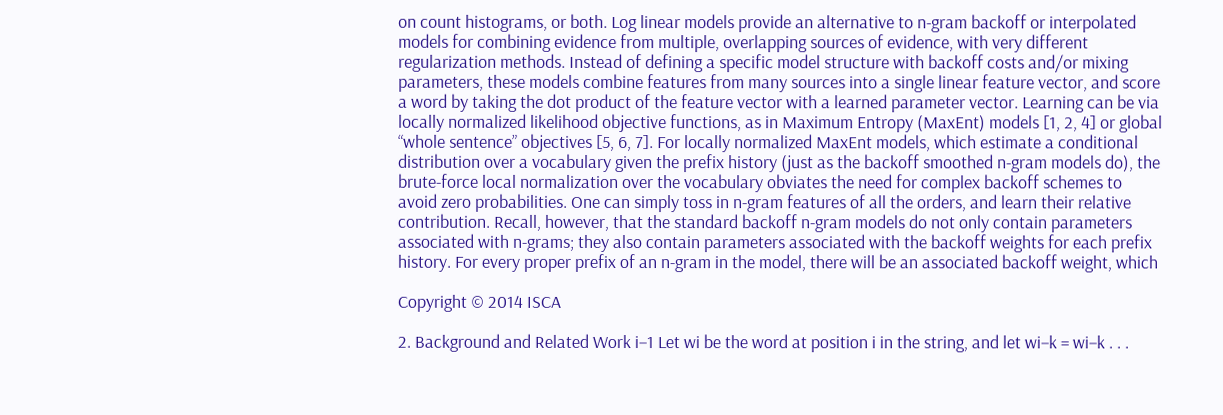on count histograms, or both. Log linear models provide an alternative to n-gram backoff or interpolated models for combining evidence from multiple, overlapping sources of evidence, with very different regularization methods. Instead of defining a specific model structure with backoff costs and/or mixing parameters, these models combine features from many sources into a single linear feature vector, and score a word by taking the dot product of the feature vector with a learned parameter vector. Learning can be via locally normalized likelihood objective functions, as in Maximum Entropy (MaxEnt) models [1, 2, 4] or global “whole sentence” objectives [5, 6, 7]. For locally normalized MaxEnt models, which estimate a conditional distribution over a vocabulary given the prefix history (just as the backoff smoothed n-gram models do), the brute-force local normalization over the vocabulary obviates the need for complex backoff schemes to avoid zero probabilities. One can simply toss in n-gram features of all the orders, and learn their relative contribution. Recall, however, that the standard backoff n-gram models do not only contain parameters associated with n-grams; they also contain parameters associated with the backoff weights for each prefix history. For every proper prefix of an n-gram in the model, there will be an associated backoff weight, which

Copyright © 2014 ISCA

2. Background and Related Work i−1 Let wi be the word at position i in the string, and let wi−k = wi−k . . .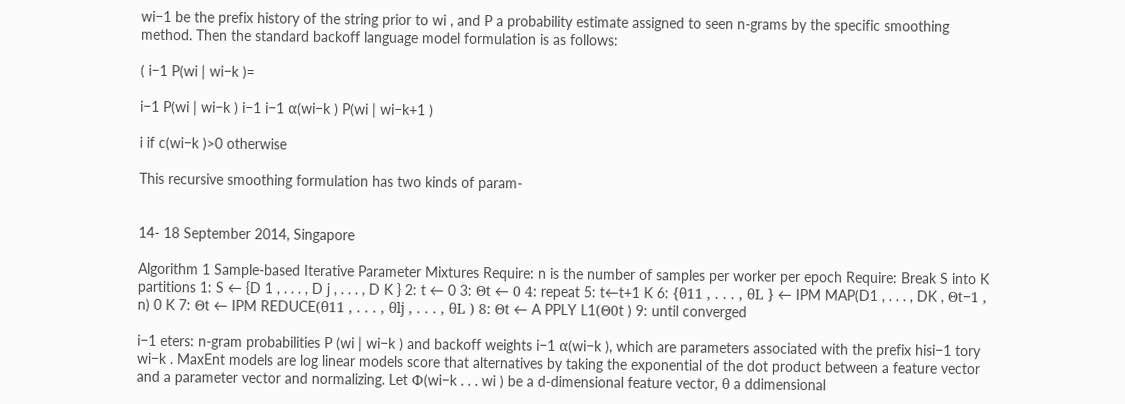wi−1 be the prefix history of the string prior to wi , and P a probability estimate assigned to seen n-grams by the specific smoothing method. Then the standard backoff language model formulation is as follows:

( i−1 P(wi | wi−k )=

i−1 P(wi | wi−k ) i−1 i−1 α(wi−k ) P(wi | wi−k+1 )

i if c(wi−k )>0 otherwise

This recursive smoothing formulation has two kinds of param-


14- 18 September 2014, Singapore

Algorithm 1 Sample-based Iterative Parameter Mixtures Require: n is the number of samples per worker per epoch Require: Break S into K partitions 1: S ← {D 1 , . . . , D j , . . . , D K } 2: t ← 0 3: Θt ← 0 4: repeat 5: t←t+1 K 6: {θ11 , . . . , θL } ← IPM MAP(D1 , . . . , DK , Θt−1 , n) 0 K 7: Θt ← IPM REDUCE(θ11 , . . . , θlj , . . . , θL ) 8: Θt ← A PPLY L1(Θ0t ) 9: until converged

i−1 eters: n-gram probabilities P (wi | wi−k ) and backoff weights i−1 α(wi−k ), which are parameters associated with the prefix hisi−1 tory wi−k . MaxEnt models are log linear models score that alternatives by taking the exponential of the dot product between a feature vector and a parameter vector and normalizing. Let Φ(wi−k . . . wi ) be a d-dimensional feature vector, θ a ddimensional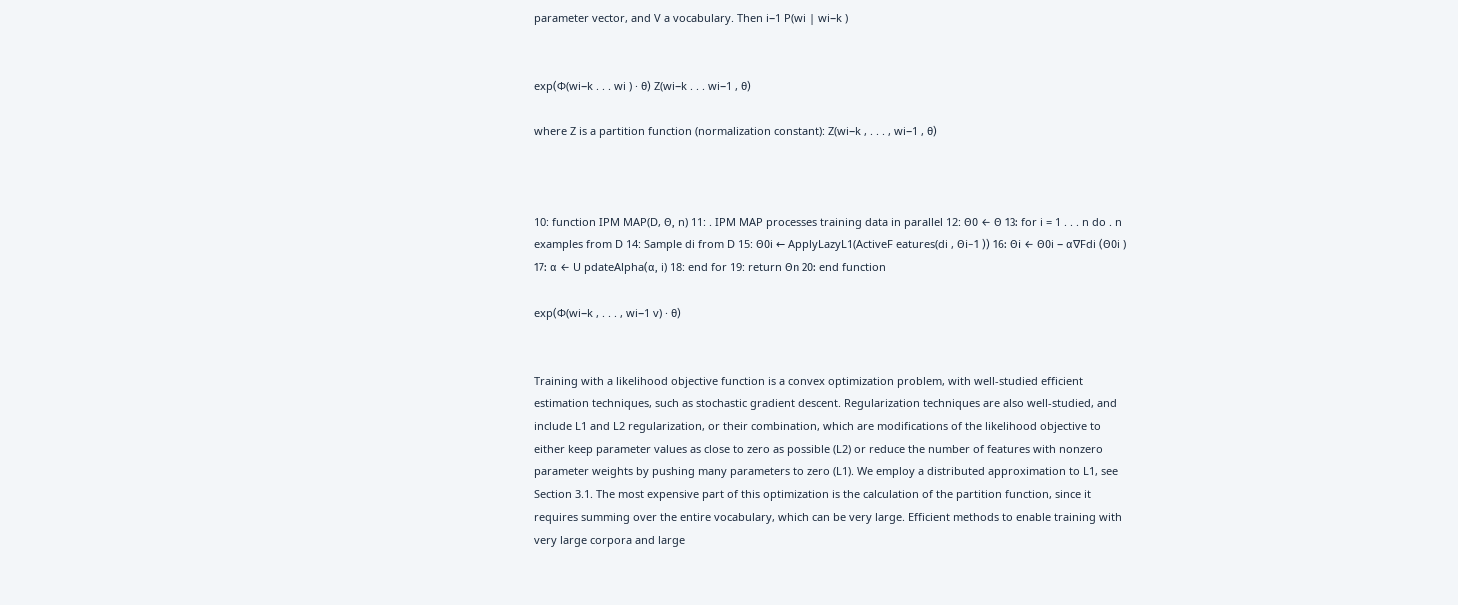parameter vector, and V a vocabulary. Then i−1 P(wi | wi−k )


exp(Φ(wi−k . . . wi ) · θ) Z(wi−k . . . wi−1 , θ)

where Z is a partition function (normalization constant): Z(wi−k , . . . , wi−1 , θ)



10: function IPM MAP(D, Θ, n) 11: . IPM MAP processes training data in parallel 12: Θ0 ← Θ 13: for i = 1 . . . n do . n examples from D 14: Sample di from D 15: Θ0i ← ApplyLazyL1(ActiveF eatures(di , Θi−1 )) 16: Θi ← Θ0i − α∇Fdi (Θ0i ) 17: α ← U pdateAlpha(α, i) 18: end for 19: return Θn 20: end function

exp(Φ(wi−k , . . . , wi−1 v) · θ)


Training with a likelihood objective function is a convex optimization problem, with well-studied efficient estimation techniques, such as stochastic gradient descent. Regularization techniques are also well-studied, and include L1 and L2 regularization, or their combination, which are modifications of the likelihood objective to either keep parameter values as close to zero as possible (L2) or reduce the number of features with nonzero parameter weights by pushing many parameters to zero (L1). We employ a distributed approximation to L1, see Section 3.1. The most expensive part of this optimization is the calculation of the partition function, since it requires summing over the entire vocabulary, which can be very large. Efficient methods to enable training with very large corpora and large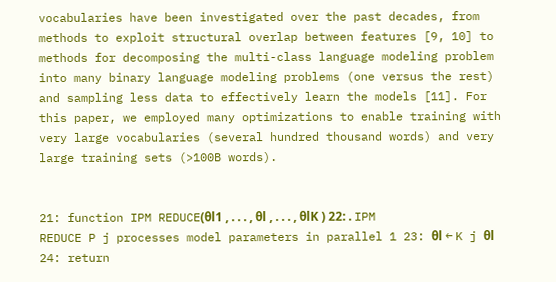vocabularies have been investigated over the past decades, from methods to exploit structural overlap between features [9, 10] to methods for decomposing the multi-class language modeling problem into many binary language modeling problems (one versus the rest) and sampling less data to effectively learn the models [11]. For this paper, we employed many optimizations to enable training with very large vocabularies (several hundred thousand words) and very large training sets (>100B words).


21: function IPM REDUCE(θl1 , . . . , θl , . . . , θlK ) 22: . IPM REDUCE P j processes model parameters in parallel 1 23: θl ← K j θl 24: return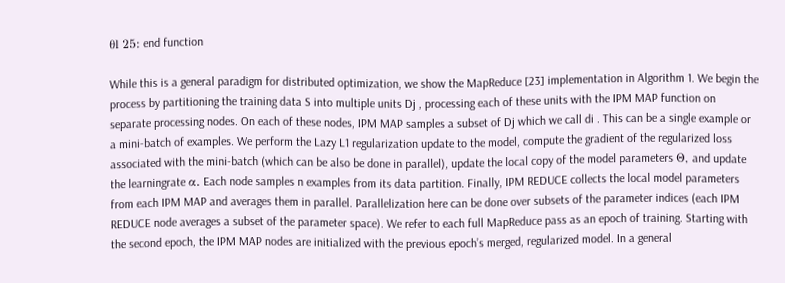θl 25: end function

While this is a general paradigm for distributed optimization, we show the MapReduce [23] implementation in Algorithm 1. We begin the process by partitioning the training data S into multiple units Dj , processing each of these units with the IPM MAP function on separate processing nodes. On each of these nodes, IPM MAP samples a subset of Dj which we call di . This can be a single example or a mini-batch of examples. We perform the Lazy L1 regularization update to the model, compute the gradient of the regularized loss associated with the mini-batch (which can be also be done in parallel), update the local copy of the model parameters Θ, and update the learningrate α. Each node samples n examples from its data partition. Finally, IPM REDUCE collects the local model parameters from each IPM MAP and averages them in parallel. Parallelization here can be done over subsets of the parameter indices (each IPM REDUCE node averages a subset of the parameter space). We refer to each full MapReduce pass as an epoch of training. Starting with the second epoch, the IPM MAP nodes are initialized with the previous epoch’s merged, regularized model. In a general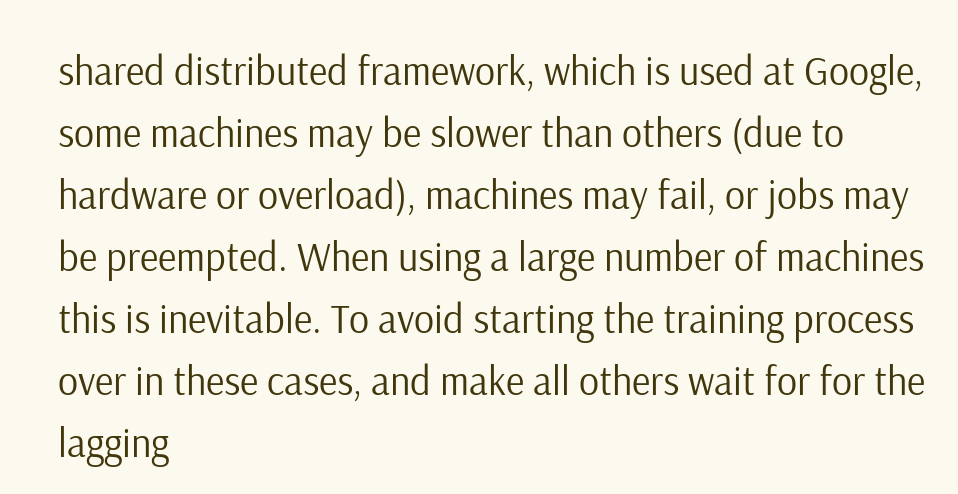shared distributed framework, which is used at Google, some machines may be slower than others (due to hardware or overload), machines may fail, or jobs may be preempted. When using a large number of machines this is inevitable. To avoid starting the training process over in these cases, and make all others wait for for the lagging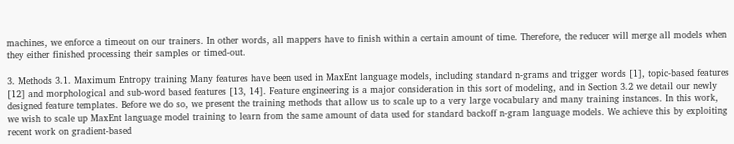machines, we enforce a timeout on our trainers. In other words, all mappers have to finish within a certain amount of time. Therefore, the reducer will merge all models when they either finished processing their samples or timed-out.

3. Methods 3.1. Maximum Entropy training Many features have been used in MaxEnt language models, including standard n-grams and trigger words [1], topic-based features [12] and morphological and sub-word based features [13, 14]. Feature engineering is a major consideration in this sort of modeling, and in Section 3.2 we detail our newly designed feature templates. Before we do so, we present the training methods that allow us to scale up to a very large vocabulary and many training instances. In this work, we wish to scale up MaxEnt language model training to learn from the same amount of data used for standard backoff n-gram language models. We achieve this by exploiting recent work on gradient-based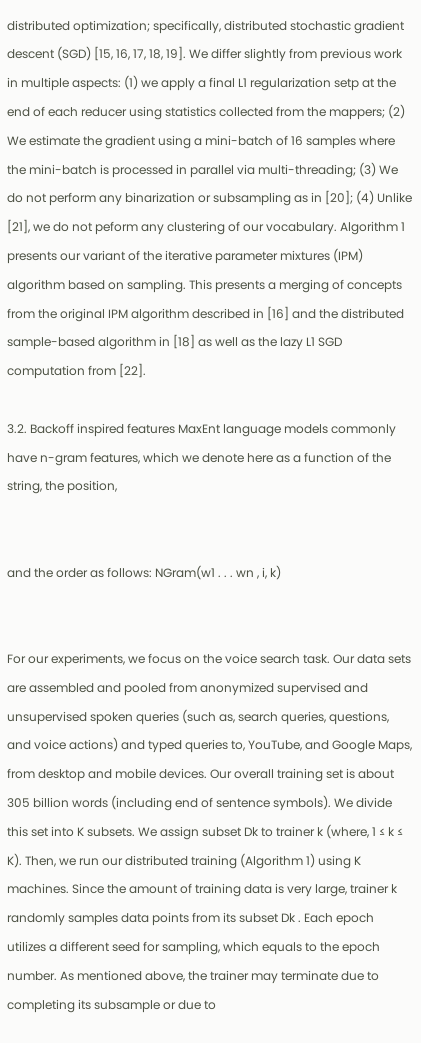distributed optimization; specifically, distributed stochastic gradient descent (SGD) [15, 16, 17, 18, 19]. We differ slightly from previous work in multiple aspects: (1) we apply a final L1 regularization setp at the end of each reducer using statistics collected from the mappers; (2) We estimate the gradient using a mini-batch of 16 samples where the mini-batch is processed in parallel via multi-threading; (3) We do not perform any binarization or subsampling as in [20]; (4) Unlike [21], we do not peform any clustering of our vocabulary. Algorithm 1 presents our variant of the iterative parameter mixtures (IPM) algorithm based on sampling. This presents a merging of concepts from the original IPM algorithm described in [16] and the distributed sample-based algorithm in [18] as well as the lazy L1 SGD computation from [22].

3.2. Backoff inspired features MaxEnt language models commonly have n-gram features, which we denote here as a function of the string, the position,


and the order as follows: NGram(w1 . . . wn , i, k)


For our experiments, we focus on the voice search task. Our data sets are assembled and pooled from anonymized supervised and unsupervised spoken queries (such as, search queries, questions, and voice actions) and typed queries to, YouTube, and Google Maps, from desktop and mobile devices. Our overall training set is about 305 billion words (including end of sentence symbols). We divide this set into K subsets. We assign subset Dk to trainer k (where, 1 ≤ k ≤ K). Then, we run our distributed training (Algorithm 1) using K machines. Since the amount of training data is very large, trainer k randomly samples data points from its subset Dk . Each epoch utilizes a different seed for sampling, which equals to the epoch number. As mentioned above, the trainer may terminate due to completing its subsample or due to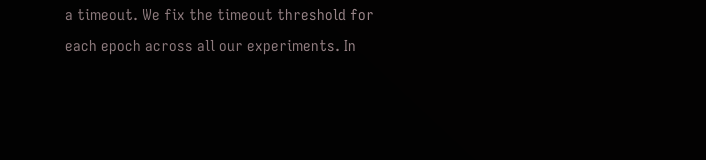a timeout. We fix the timeout threshold for each epoch across all our experiments. In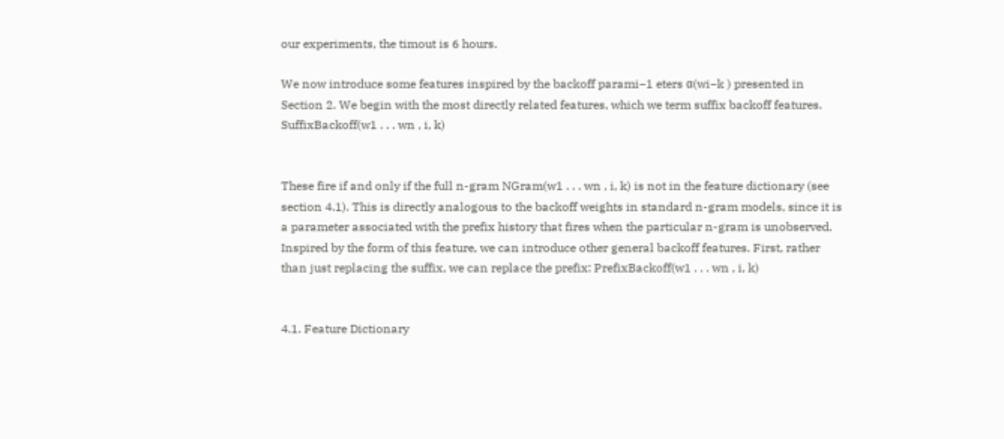our experiments, the timout is 6 hours.

We now introduce some features inspired by the backoff parami−1 eters α(wi−k ) presented in Section 2. We begin with the most directly related features, which we term suffix backoff features. SuffixBackoff(w1 . . . wn , i, k)


These fire if and only if the full n-gram NGram(w1 . . . wn , i, k) is not in the feature dictionary (see section 4.1). This is directly analogous to the backoff weights in standard n-gram models, since it is a parameter associated with the prefix history that fires when the particular n-gram is unobserved. Inspired by the form of this feature, we can introduce other general backoff features. First, rather than just replacing the suffix, we can replace the prefix: PrefixBackoff(w1 . . . wn , i, k)


4.1. Feature Dictionary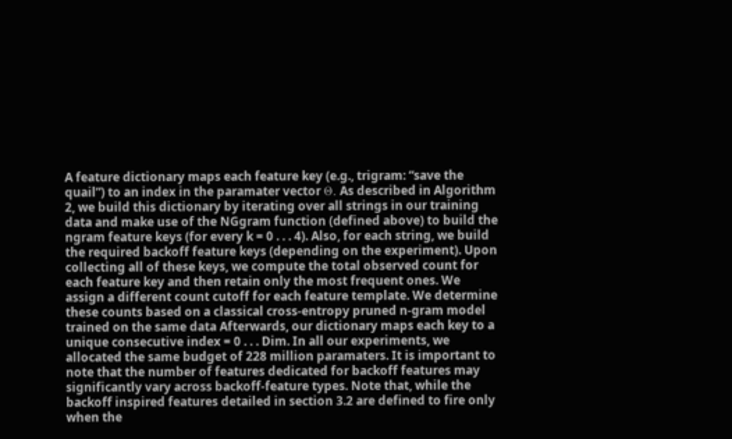A feature dictionary maps each feature key (e.g., trigram: “save the quail”) to an index in the paramater vector Θ. As described in Algorithm 2, we build this dictionary by iterating over all strings in our training data and make use of the NGgram function (defined above) to build the ngram feature keys (for every k = 0 . . . 4). Also, for each string, we build the required backoff feature keys (depending on the experiment). Upon collecting all of these keys, we compute the total observed count for each feature key and then retain only the most frequent ones. We assign a different count cutoff for each feature template. We determine these counts based on a classical cross-entropy pruned n-gram model trained on the same data Afterwards, our dictionary maps each key to a unique consecutive index = 0 . . . Dim. In all our experiments, we allocated the same budget of 228 million paramaters. It is important to note that the number of features dedicated for backoff features may significantly vary across backoff-feature types. Note that, while the backoff inspired features detailed in section 3.2 are defined to fire only when the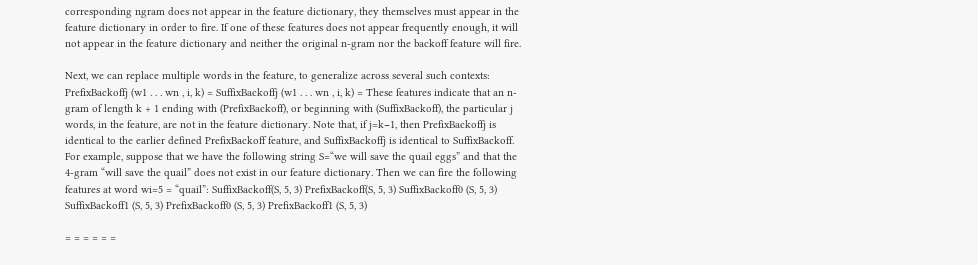corresponding ngram does not appear in the feature dictionary, they themselves must appear in the feature dictionary in order to fire. If one of these features does not appear frequently enough, it will not appear in the feature dictionary and neither the original n-gram nor the backoff feature will fire.

Next, we can replace multiple words in the feature, to generalize across several such contexts: PrefixBackoffj (w1 . . . wn , i, k) = SuffixBackoffj (w1 . . . wn , i, k) = These features indicate that an n-gram of length k + 1 ending with (PrefixBackoff), or beginning with (SuffixBackoff), the particular j words, in the feature, are not in the feature dictionary. Note that, if j=k−1, then PrefixBackoffj is identical to the earlier defined PrefixBackoff feature, and SuffixBackoffj is identical to SuffixBackoff. For example, suppose that we have the following string S=“we will save the quail eggs” and that the 4-gram “will save the quail” does not exist in our feature dictionary. Then we can fire the following features at word wi=5 = “quail”: SuffixBackoff(S, 5, 3) PrefixBackoff(S, 5, 3) SuffixBackoff0 (S, 5, 3) SuffixBackoff1 (S, 5, 3) PrefixBackoff0 (S, 5, 3) PrefixBackoff1 (S, 5, 3)

= = = = = =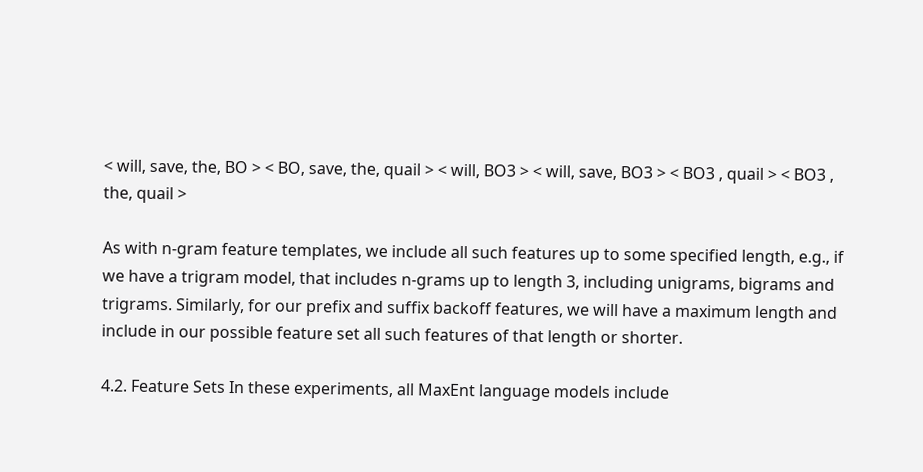< will, save, the, BO > < BO, save, the, quail > < will, BO3 > < will, save, BO3 > < BO3 , quail > < BO3 , the, quail >

As with n-gram feature templates, we include all such features up to some specified length, e.g., if we have a trigram model, that includes n-grams up to length 3, including unigrams, bigrams and trigrams. Similarly, for our prefix and suffix backoff features, we will have a maximum length and include in our possible feature set all such features of that length or shorter.

4.2. Feature Sets In these experiments, all MaxEnt language models include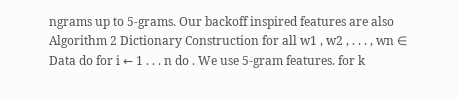ngrams up to 5-grams. Our backoff inspired features are also Algorithm 2 Dictionary Construction for all w1 , w2 , . . . , wn ∈ Data do for i ← 1 . . . n do . We use 5-gram features. for k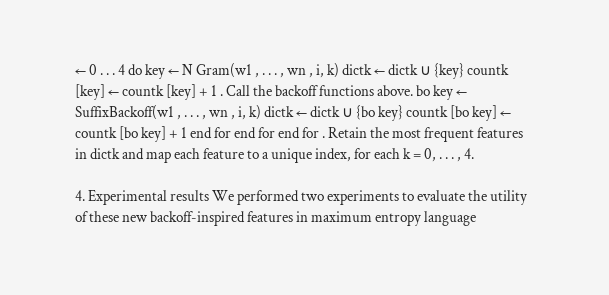← 0 . . . 4 do key ← N Gram(w1 , . . . , wn , i, k) dictk ← dictk ∪ {key} countk [key] ← countk [key] + 1 . Call the backoff functions above. bo key ← SuffixBackoff(w1 , . . . , wn , i, k) dictk ← dictk ∪ {bo key} countk [bo key] ← countk [bo key] + 1 end for end for end for . Retain the most frequent features in dictk and map each feature to a unique index, for each k = 0, . . . , 4.

4. Experimental results We performed two experiments to evaluate the utility of these new backoff-inspired features in maximum entropy language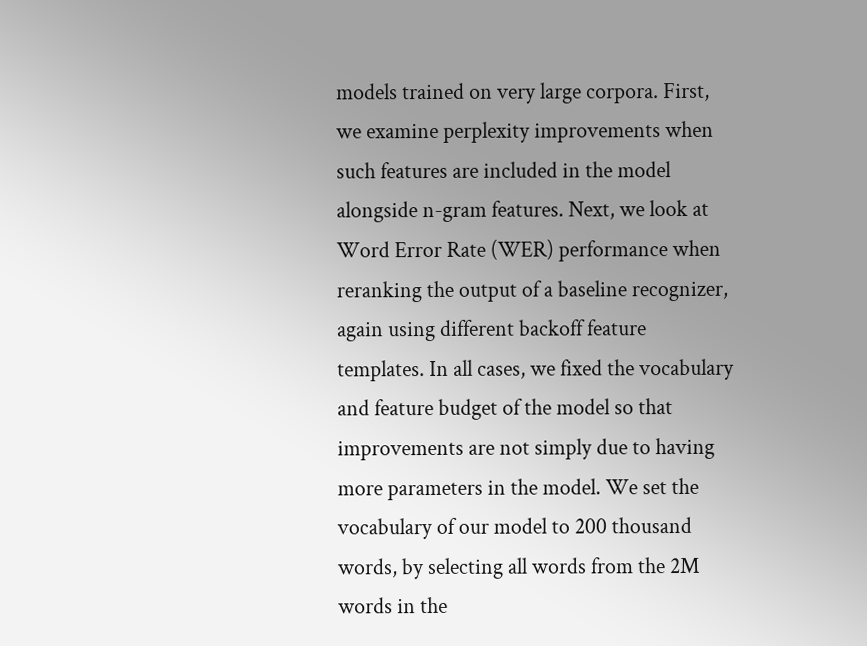models trained on very large corpora. First, we examine perplexity improvements when such features are included in the model alongside n-gram features. Next, we look at Word Error Rate (WER) performance when reranking the output of a baseline recognizer, again using different backoff feature templates. In all cases, we fixed the vocabulary and feature budget of the model so that improvements are not simply due to having more parameters in the model. We set the vocabulary of our model to 200 thousand words, by selecting all words from the 2M words in the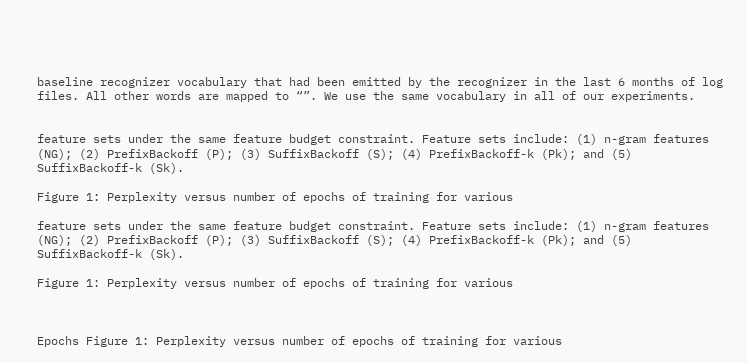baseline recognizer vocabulary that had been emitted by the recognizer in the last 6 months of log files. All other words are mapped to “”. We use the same vocabulary in all of our experiments.


feature sets under the same feature budget constraint. Feature sets include: (1) n-gram features (NG); (2) PrefixBackoff (P); (3) SuffixBackoff (S); (4) PrefixBackoff-k (Pk); and (5) SuffixBackoff-k (Sk).

Figure 1: Perplexity versus number of epochs of training for various

feature sets under the same feature budget constraint. Feature sets include: (1) n-gram features (NG); (2) PrefixBackoff (P); (3) SuffixBackoff (S); (4) PrefixBackoff-k (Pk); and (5) SuffixBackoff-k (Sk).

Figure 1: Perplexity versus number of epochs of training for various



Epochs Figure 1: Perplexity versus number of epochs of training for various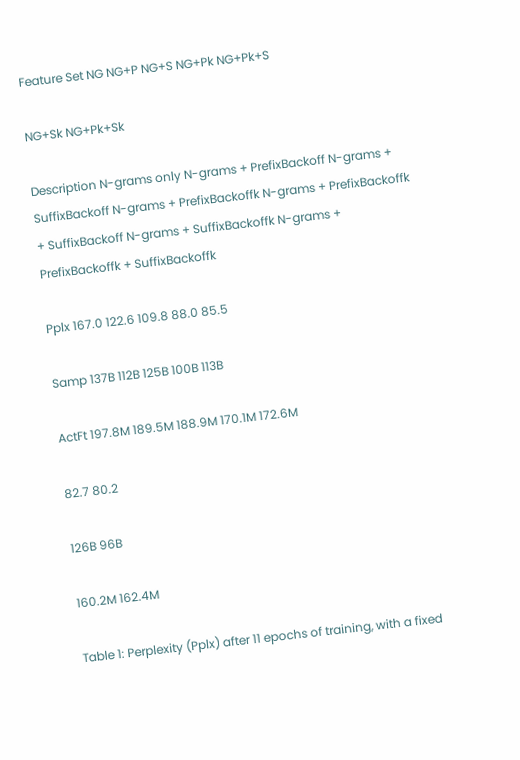Feature Set NG NG+P NG+S NG+Pk NG+Pk+S

NG+Sk NG+Pk+Sk

Description N-grams only N-grams + PrefixBackoff N-grams + SuffixBackoff N-grams + PrefixBackoffk N-grams + PrefixBackoffk + SuffixBackoff N-grams + SuffixBackoffk N-grams + PrefixBackoffk + SuffixBackoffk

Pplx 167.0 122.6 109.8 88.0 85.5

Samp 137B 112B 125B 100B 113B

ActFt 197.8M 189.5M 188.9M 170.1M 172.6M

82.7 80.2

126B 96B

160.2M 162.4M

Table 1: Perplexity (Pplx) after 11 epochs of training, with a fixed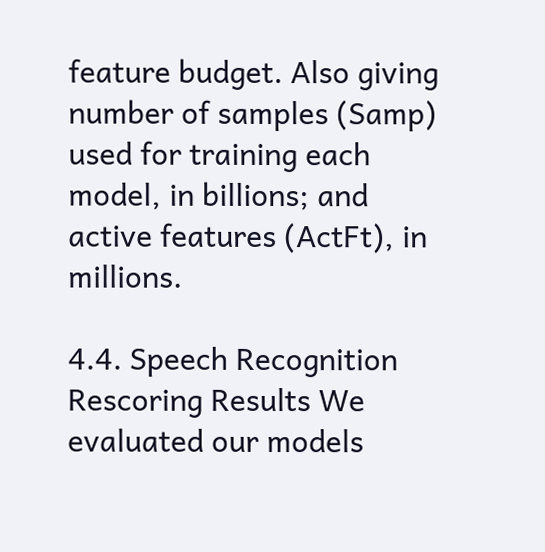feature budget. Also giving number of samples (Samp) used for training each model, in billions; and active features (ActFt), in millions.

4.4. Speech Recognition Rescoring Results We evaluated our models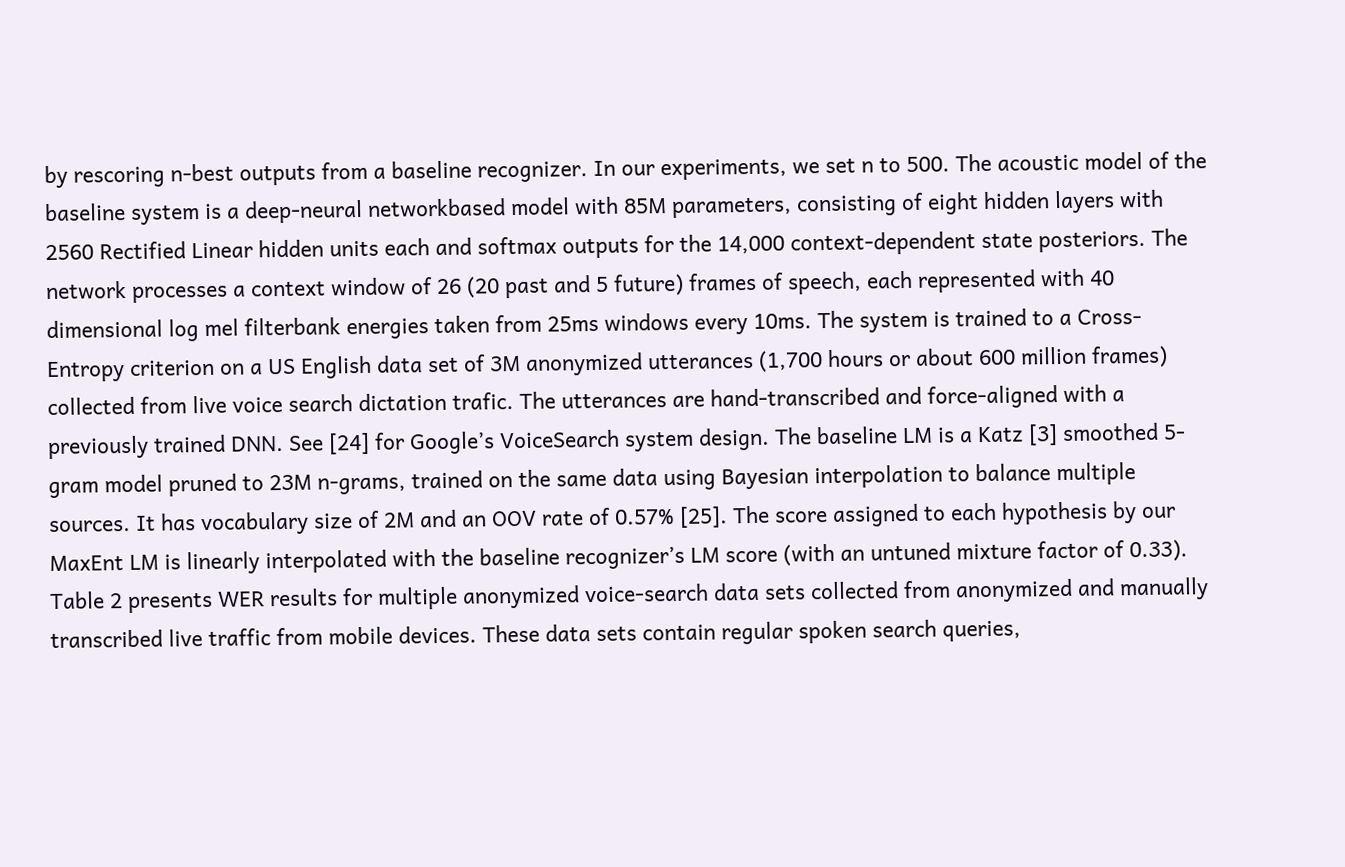by rescoring n-best outputs from a baseline recognizer. In our experiments, we set n to 500. The acoustic model of the baseline system is a deep-neural networkbased model with 85M parameters, consisting of eight hidden layers with 2560 Rectified Linear hidden units each and softmax outputs for the 14,000 context-dependent state posteriors. The network processes a context window of 26 (20 past and 5 future) frames of speech, each represented with 40 dimensional log mel filterbank energies taken from 25ms windows every 10ms. The system is trained to a Cross-Entropy criterion on a US English data set of 3M anonymized utterances (1,700 hours or about 600 million frames) collected from live voice search dictation trafic. The utterances are hand-transcribed and force-aligned with a previously trained DNN. See [24] for Google’s VoiceSearch system design. The baseline LM is a Katz [3] smoothed 5-gram model pruned to 23M n-grams, trained on the same data using Bayesian interpolation to balance multiple sources. It has vocabulary size of 2M and an OOV rate of 0.57% [25]. The score assigned to each hypothesis by our MaxEnt LM is linearly interpolated with the baseline recognizer’s LM score (with an untuned mixture factor of 0.33). Table 2 presents WER results for multiple anonymized voice-search data sets collected from anonymized and manually transcribed live traffic from mobile devices. These data sets contain regular spoken search queries,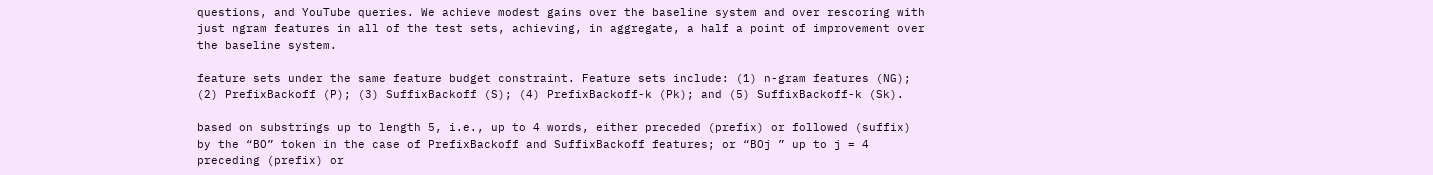questions, and YouTube queries. We achieve modest gains over the baseline system and over rescoring with just ngram features in all of the test sets, achieving, in aggregate, a half a point of improvement over the baseline system.

feature sets under the same feature budget constraint. Feature sets include: (1) n-gram features (NG); (2) PrefixBackoff (P); (3) SuffixBackoff (S); (4) PrefixBackoff-k (Pk); and (5) SuffixBackoff-k (Sk).

based on substrings up to length 5, i.e., up to 4 words, either preceded (prefix) or followed (suffix) by the “BO” token in the case of PrefixBackoff and SuffixBackoff features; or “BOj ” up to j = 4 preceding (prefix) or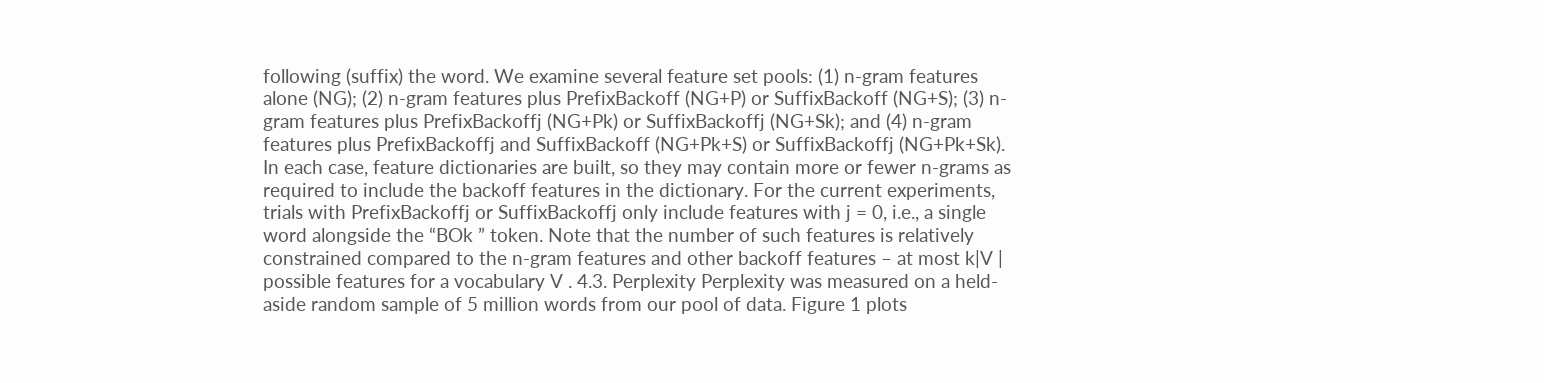following (suffix) the word. We examine several feature set pools: (1) n-gram features alone (NG); (2) n-gram features plus PrefixBackoff (NG+P) or SuffixBackoff (NG+S); (3) n-gram features plus PrefixBackoffj (NG+Pk) or SuffixBackoffj (NG+Sk); and (4) n-gram features plus PrefixBackoffj and SuffixBackoff (NG+Pk+S) or SuffixBackoffj (NG+Pk+Sk). In each case, feature dictionaries are built, so they may contain more or fewer n-grams as required to include the backoff features in the dictionary. For the current experiments, trials with PrefixBackoffj or SuffixBackoffj only include features with j = 0, i.e., a single word alongside the “BOk ” token. Note that the number of such features is relatively constrained compared to the n-gram features and other backoff features – at most k|V | possible features for a vocabulary V . 4.3. Perplexity Perplexity was measured on a held-aside random sample of 5 million words from our pool of data. Figure 1 plots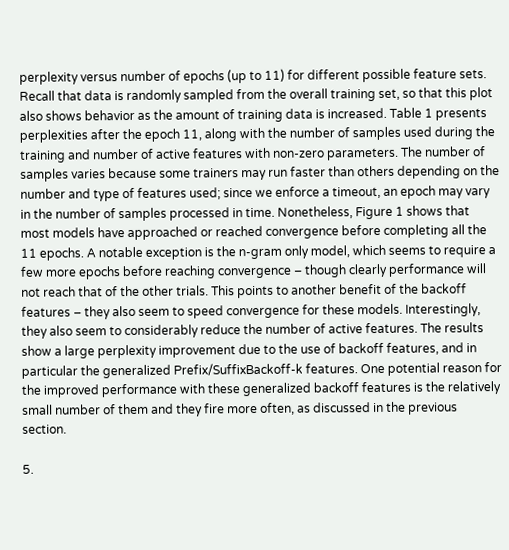perplexity versus number of epochs (up to 11) for different possible feature sets. Recall that data is randomly sampled from the overall training set, so that this plot also shows behavior as the amount of training data is increased. Table 1 presents perplexities after the epoch 11, along with the number of samples used during the training and number of active features with non-zero parameters. The number of samples varies because some trainers may run faster than others depending on the number and type of features used; since we enforce a timeout, an epoch may vary in the number of samples processed in time. Nonetheless, Figure 1 shows that most models have approached or reached convergence before completing all the 11 epochs. A notable exception is the n-gram only model, which seems to require a few more epochs before reaching convergence – though clearly performance will not reach that of the other trials. This points to another benefit of the backoff features – they also seem to speed convergence for these models. Interestingly, they also seem to considerably reduce the number of active features. The results show a large perplexity improvement due to the use of backoff features, and in particular the generalized Prefix/SuffixBackoff-k features. One potential reason for the improved performance with these generalized backoff features is the relatively small number of them and they fire more often, as discussed in the previous section.

5.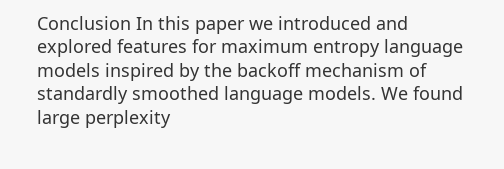Conclusion In this paper we introduced and explored features for maximum entropy language models inspired by the backoff mechanism of standardly smoothed language models. We found large perplexity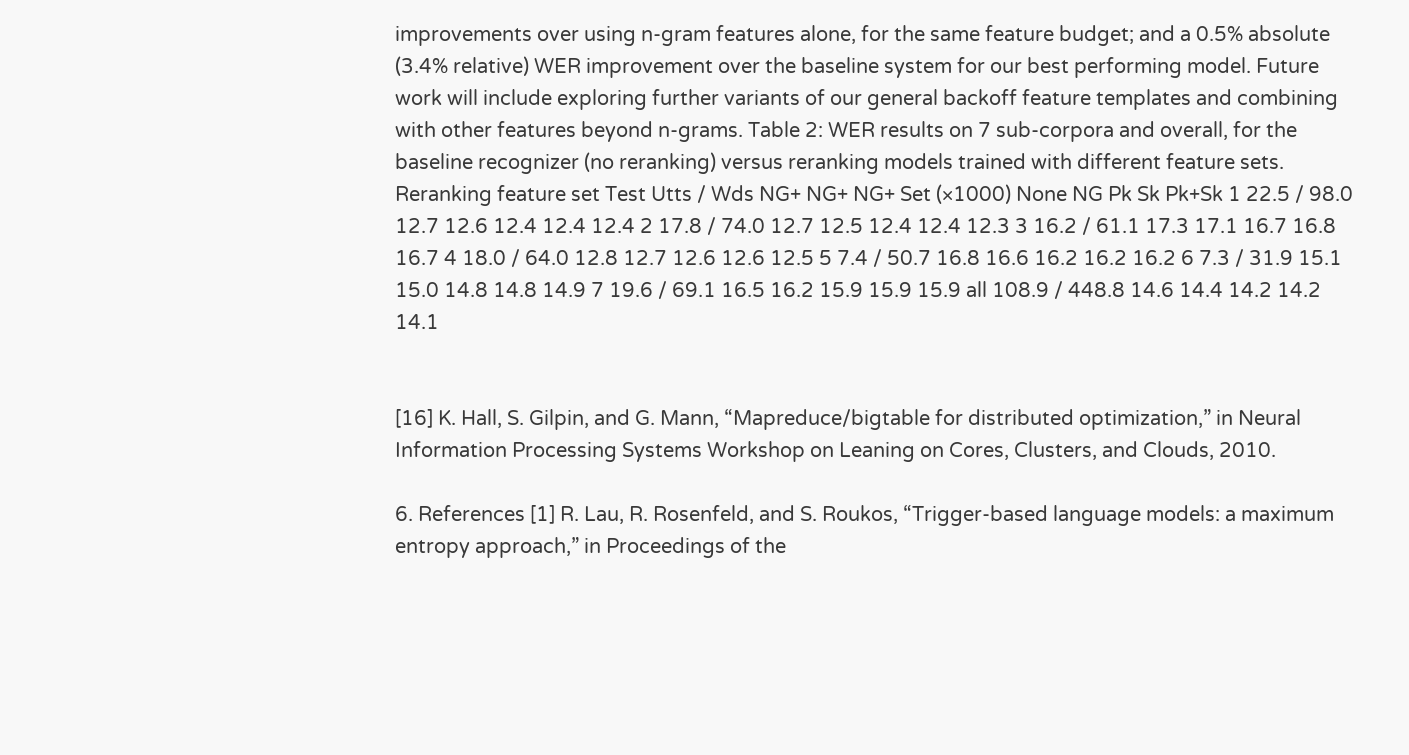improvements over using n-gram features alone, for the same feature budget; and a 0.5% absolute (3.4% relative) WER improvement over the baseline system for our best performing model. Future work will include exploring further variants of our general backoff feature templates and combining with other features beyond n-grams. Table 2: WER results on 7 sub-corpora and overall, for the baseline recognizer (no reranking) versus reranking models trained with different feature sets. Reranking feature set Test Utts / Wds NG+ NG+ NG+ Set (×1000) None NG Pk Sk Pk+Sk 1 22.5 / 98.0 12.7 12.6 12.4 12.4 12.4 2 17.8 / 74.0 12.7 12.5 12.4 12.4 12.3 3 16.2 / 61.1 17.3 17.1 16.7 16.8 16.7 4 18.0 / 64.0 12.8 12.7 12.6 12.6 12.5 5 7.4 / 50.7 16.8 16.6 16.2 16.2 16.2 6 7.3 / 31.9 15.1 15.0 14.8 14.8 14.9 7 19.6 / 69.1 16.5 16.2 15.9 15.9 15.9 all 108.9 / 448.8 14.6 14.4 14.2 14.2 14.1


[16] K. Hall, S. Gilpin, and G. Mann, “Mapreduce/bigtable for distributed optimization,” in Neural Information Processing Systems Workshop on Leaning on Cores, Clusters, and Clouds, 2010.

6. References [1] R. Lau, R. Rosenfeld, and S. Roukos, “Trigger-based language models: a maximum entropy approach,” in Proceedings of the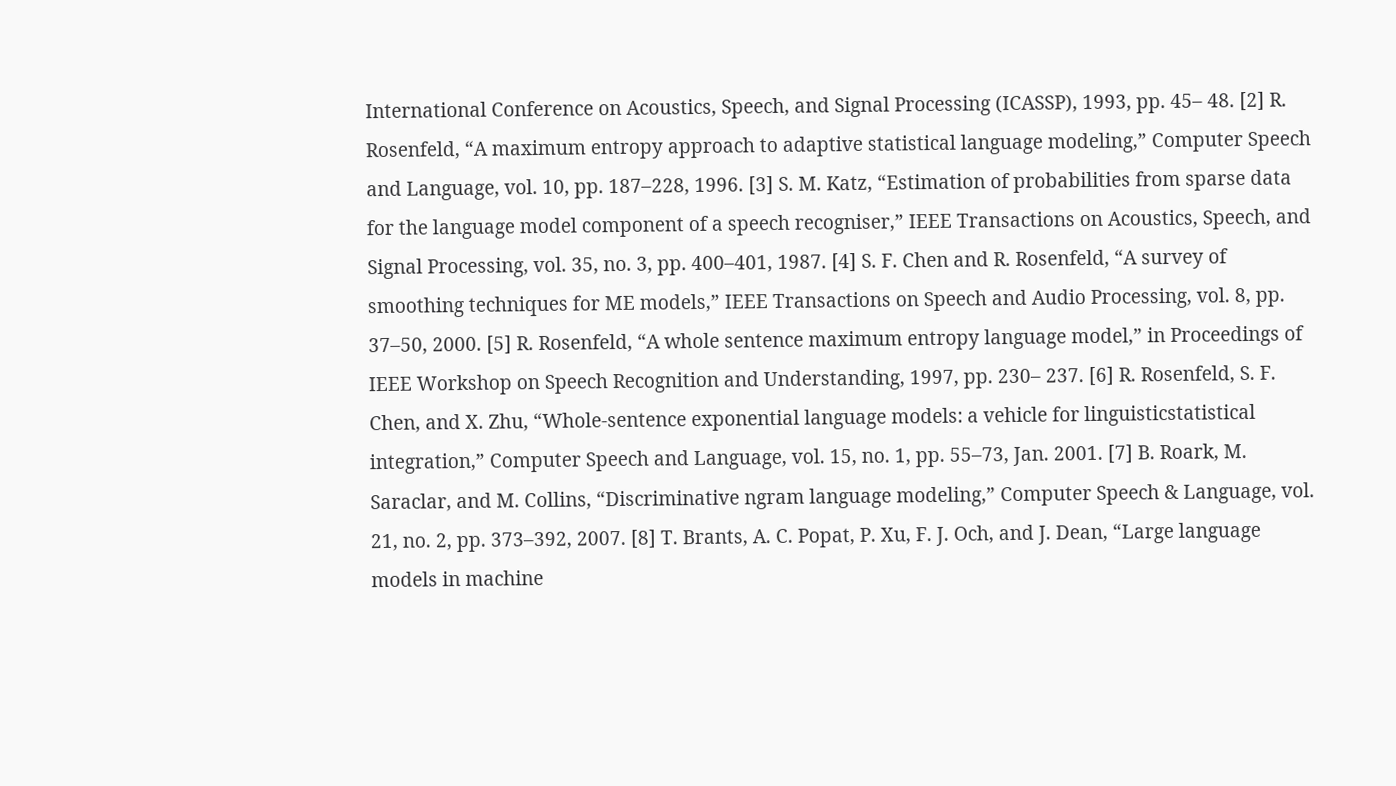International Conference on Acoustics, Speech, and Signal Processing (ICASSP), 1993, pp. 45– 48. [2] R. Rosenfeld, “A maximum entropy approach to adaptive statistical language modeling,” Computer Speech and Language, vol. 10, pp. 187–228, 1996. [3] S. M. Katz, “Estimation of probabilities from sparse data for the language model component of a speech recogniser,” IEEE Transactions on Acoustics, Speech, and Signal Processing, vol. 35, no. 3, pp. 400–401, 1987. [4] S. F. Chen and R. Rosenfeld, “A survey of smoothing techniques for ME models,” IEEE Transactions on Speech and Audio Processing, vol. 8, pp. 37–50, 2000. [5] R. Rosenfeld, “A whole sentence maximum entropy language model,” in Proceedings of IEEE Workshop on Speech Recognition and Understanding, 1997, pp. 230– 237. [6] R. Rosenfeld, S. F. Chen, and X. Zhu, “Whole-sentence exponential language models: a vehicle for linguisticstatistical integration,” Computer Speech and Language, vol. 15, no. 1, pp. 55–73, Jan. 2001. [7] B. Roark, M. Saraclar, and M. Collins, “Discriminative ngram language modeling,” Computer Speech & Language, vol. 21, no. 2, pp. 373–392, 2007. [8] T. Brants, A. C. Popat, P. Xu, F. J. Och, and J. Dean, “Large language models in machine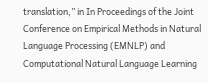translation,” in In Proceedings of the Joint Conference on Empirical Methods in Natural Language Processing (EMNLP) and Computational Natural Language Learning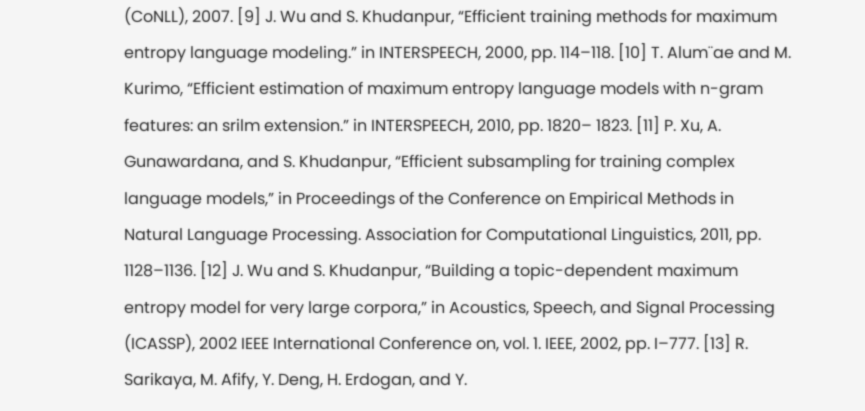(CoNLL), 2007. [9] J. Wu and S. Khudanpur, “Efficient training methods for maximum entropy language modeling.” in INTERSPEECH, 2000, pp. 114–118. [10] T. Alum¨ae and M. Kurimo, “Efficient estimation of maximum entropy language models with n-gram features: an srilm extension.” in INTERSPEECH, 2010, pp. 1820– 1823. [11] P. Xu, A. Gunawardana, and S. Khudanpur, “Efficient subsampling for training complex language models,” in Proceedings of the Conference on Empirical Methods in Natural Language Processing. Association for Computational Linguistics, 2011, pp. 1128–1136. [12] J. Wu and S. Khudanpur, “Building a topic-dependent maximum entropy model for very large corpora,” in Acoustics, Speech, and Signal Processing (ICASSP), 2002 IEEE International Conference on, vol. 1. IEEE, 2002, pp. I–777. [13] R. Sarikaya, M. Afify, Y. Deng, H. Erdogan, and Y.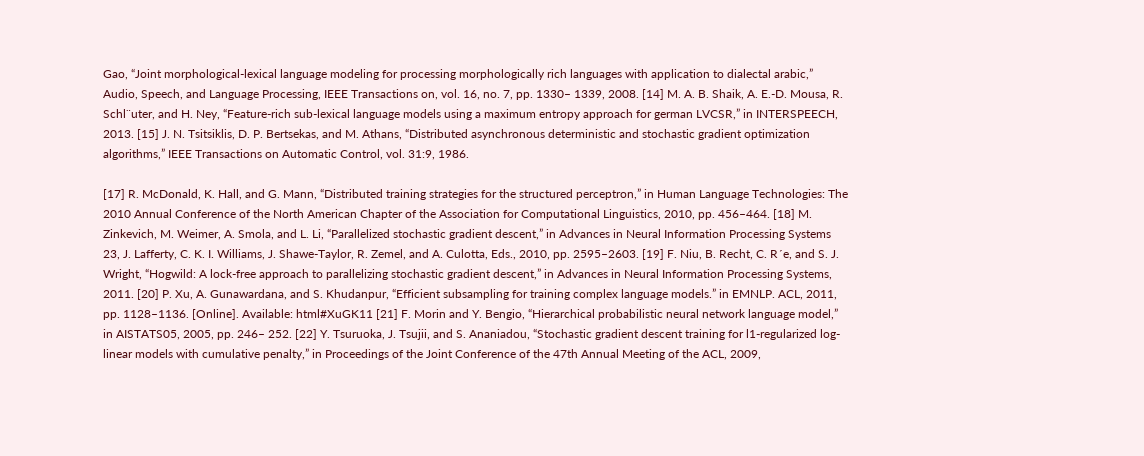Gao, “Joint morphological-lexical language modeling for processing morphologically rich languages with application to dialectal arabic,” Audio, Speech, and Language Processing, IEEE Transactions on, vol. 16, no. 7, pp. 1330– 1339, 2008. [14] M. A. B. Shaik, A. E.-D. Mousa, R. Schl¨uter, and H. Ney, “Feature-rich sub-lexical language models using a maximum entropy approach for german LVCSR,” in INTERSPEECH, 2013. [15] J. N. Tsitsiklis, D. P. Bertsekas, and M. Athans, “Distributed asynchronous deterministic and stochastic gradient optimization algorithms,” IEEE Transactions on Automatic Control, vol. 31:9, 1986.

[17] R. McDonald, K. Hall, and G. Mann, “Distributed training strategies for the structured perceptron,” in Human Language Technologies: The 2010 Annual Conference of the North American Chapter of the Association for Computational Linguistics, 2010, pp. 456–464. [18] M. Zinkevich, M. Weimer, A. Smola, and L. Li, “Parallelized stochastic gradient descent,” in Advances in Neural Information Processing Systems 23, J. Lafferty, C. K. I. Williams, J. Shawe-Taylor, R. Zemel, and A. Culotta, Eds., 2010, pp. 2595–2603. [19] F. Niu, B. Recht, C. R´e, and S. J. Wright, “Hogwild: A lock-free approach to parallelizing stochastic gradient descent,” in Advances in Neural Information Processing Systems, 2011. [20] P. Xu, A. Gunawardana, and S. Khudanpur, “Efficient subsampling for training complex language models.” in EMNLP. ACL, 2011, pp. 1128–1136. [Online]. Available: html#XuGK11 [21] F. Morin and Y. Bengio, “Hierarchical probabilistic neural network language model,” in AISTATS05, 2005, pp. 246– 252. [22] Y. Tsuruoka, J. Tsujii, and S. Ananiadou, “Stochastic gradient descent training for l1-regularized log-linear models with cumulative penalty,” in Proceedings of the Joint Conference of the 47th Annual Meeting of the ACL, 2009,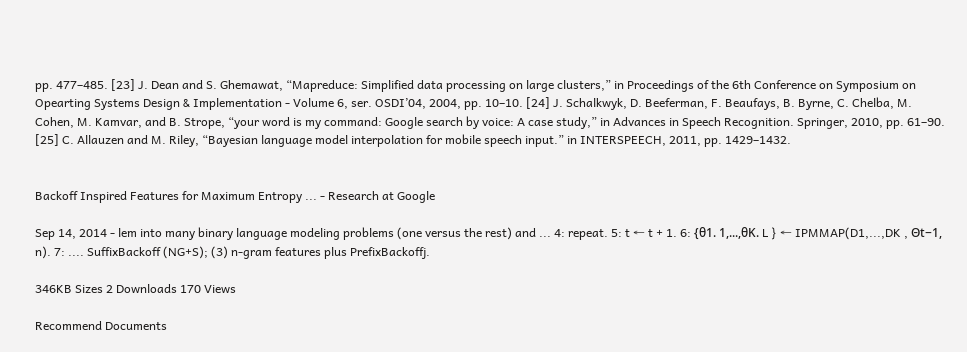pp. 477–485. [23] J. Dean and S. Ghemawat, “Mapreduce: Simplified data processing on large clusters,” in Proceedings of the 6th Conference on Symposium on Opearting Systems Design & Implementation - Volume 6, ser. OSDI’04, 2004, pp. 10–10. [24] J. Schalkwyk, D. Beeferman, F. Beaufays, B. Byrne, C. Chelba, M. Cohen, M. Kamvar, and B. Strope, “your word is my command: Google search by voice: A case study,” in Advances in Speech Recognition. Springer, 2010, pp. 61–90. [25] C. Allauzen and M. Riley, “Bayesian language model interpolation for mobile speech input.” in INTERSPEECH, 2011, pp. 1429–1432.


Backoff Inspired Features for Maximum Entropy ... - Research at Google

Sep 14, 2014 - lem into many binary language modeling problems (one versus the rest) and ... 4: repeat. 5: t ← t + 1. 6: {θ1. 1,...,θK. L } ← IPMMAP(D1,...,DK , Θt−1, n). 7: .... SuffixBackoff (NG+S); (3) n-gram features plus PrefixBackoffj.

346KB Sizes 2 Downloads 170 Views

Recommend Documents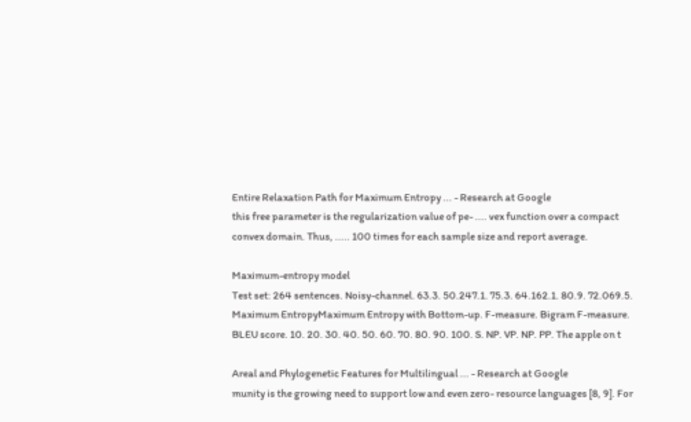Entire Relaxation Path for Maximum Entropy ... - Research at Google
this free parameter is the regularization value of pe- .... vex function over a compact convex domain. Thus, ..... 100 times for each sample size and report average.

Maximum-entropy model
Test set: 264 sentences. Noisy-channel. 63.3. 50.247.1. 75.3. 64.162.1. 80.9. 72.069.5. Maximum EntropyMaximum Entropy with Bottom-up. F-measure. Bigram F-measure. BLEU score. 10. 20. 30. 40. 50. 60. 70. 80. 90. 100. S. NP. VP. NP. PP. The apple on t

Areal and Phylogenetic Features for Multilingual ... - Research at Google
munity is the growing need to support low and even zero- resource languages [8, 9]. For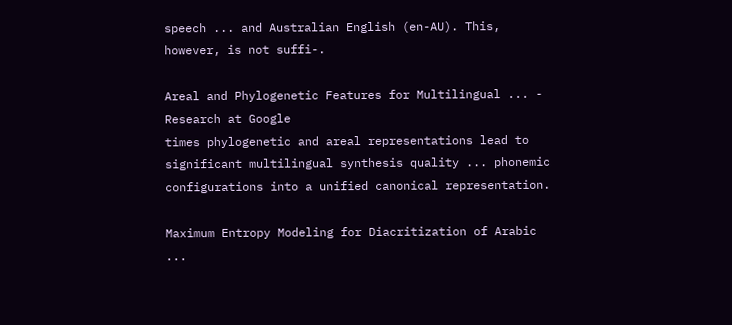speech ... and Australian English (en-AU). This, however, is not suffi-.

Areal and Phylogenetic Features for Multilingual ... - Research at Google
times phylogenetic and areal representations lead to significant multilingual synthesis quality ... phonemic configurations into a unified canonical representation.

Maximum Entropy Modeling for Diacritization of Arabic ...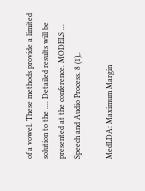of a vowel. These methods provide a limited solution to the .... Detailed results will be presented at the conference. MODELS ... Speech and Audio Process. 8 (1),.

MedLDA: Maximum Margin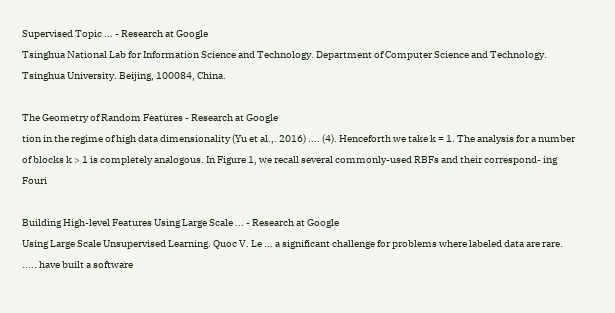Supervised Topic ... - Research at Google
Tsinghua National Lab for Information Science and Technology. Department of Computer Science and Technology. Tsinghua University. Beijing, 100084, China.

The Geometry of Random Features - Research at Google
tion in the regime of high data dimensionality (Yu et al.,. 2016) .... (4). Henceforth we take k = 1. The analysis for a number of blocks k > 1 is completely analogous. In Figure 1, we recall several commonly-used RBFs and their correspond- ing Fouri

Building High-level Features Using Large Scale ... - Research at Google
Using Large Scale Unsupervised Learning. Quoc V. Le ... a significant challenge for problems where labeled data are rare. ..... have built a software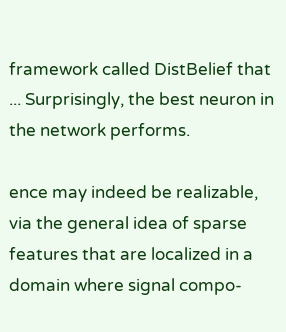framework called DistBelief that ... Surprisingly, the best neuron in the network performs.

ence may indeed be realizable, via the general idea of sparse features that are localized in a domain where signal compo-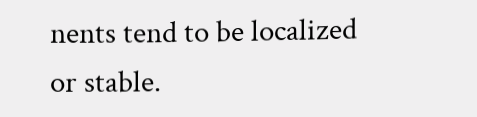nents tend to be localized or stable.